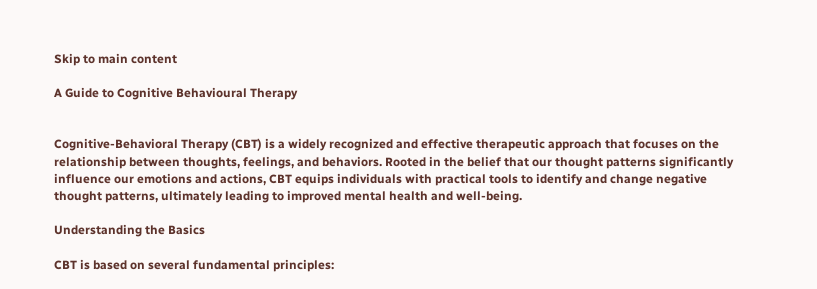Skip to main content

A Guide to Cognitive Behavioural Therapy


Cognitive-Behavioral Therapy (CBT) is a widely recognized and effective therapeutic approach that focuses on the relationship between thoughts, feelings, and behaviors. Rooted in the belief that our thought patterns significantly influence our emotions and actions, CBT equips individuals with practical tools to identify and change negative thought patterns, ultimately leading to improved mental health and well-being.

Understanding the Basics

CBT is based on several fundamental principles: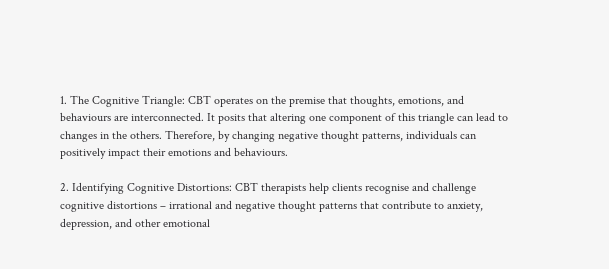1. The Cognitive Triangle: CBT operates on the premise that thoughts, emotions, and behaviours are interconnected. It posits that altering one component of this triangle can lead to changes in the others. Therefore, by changing negative thought patterns, individuals can positively impact their emotions and behaviours.

2. Identifying Cognitive Distortions: CBT therapists help clients recognise and challenge cognitive distortions – irrational and negative thought patterns that contribute to anxiety, depression, and other emotional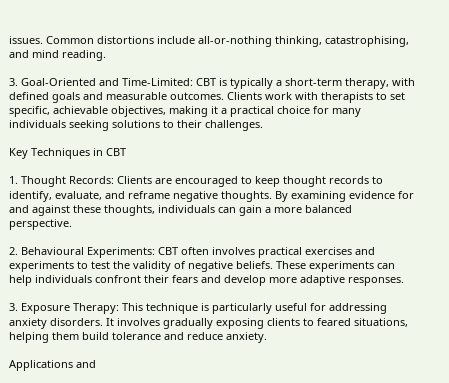issues. Common distortions include all-or-nothing thinking, catastrophising, and mind reading.

3. Goal-Oriented and Time-Limited: CBT is typically a short-term therapy, with defined goals and measurable outcomes. Clients work with therapists to set specific, achievable objectives, making it a practical choice for many individuals seeking solutions to their challenges.

Key Techniques in CBT

1. Thought Records: Clients are encouraged to keep thought records to identify, evaluate, and reframe negative thoughts. By examining evidence for and against these thoughts, individuals can gain a more balanced perspective.

2. Behavioural Experiments: CBT often involves practical exercises and experiments to test the validity of negative beliefs. These experiments can help individuals confront their fears and develop more adaptive responses.

3. Exposure Therapy: This technique is particularly useful for addressing anxiety disorders. It involves gradually exposing clients to feared situations, helping them build tolerance and reduce anxiety.

Applications and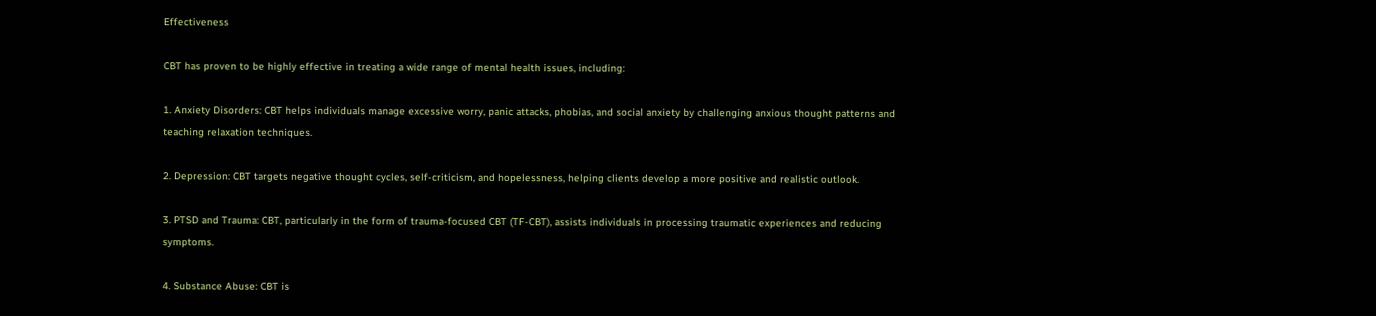Effectiveness

CBT has proven to be highly effective in treating a wide range of mental health issues, including:

1. Anxiety Disorders: CBT helps individuals manage excessive worry, panic attacks, phobias, and social anxiety by challenging anxious thought patterns and teaching relaxation techniques.

2. Depression: CBT targets negative thought cycles, self-criticism, and hopelessness, helping clients develop a more positive and realistic outlook.

3. PTSD and Trauma: CBT, particularly in the form of trauma-focused CBT (TF-CBT), assists individuals in processing traumatic experiences and reducing symptoms.

4. Substance Abuse: CBT is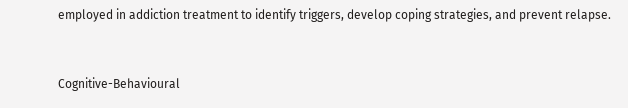employed in addiction treatment to identify triggers, develop coping strategies, and prevent relapse.


Cognitive-Behavioural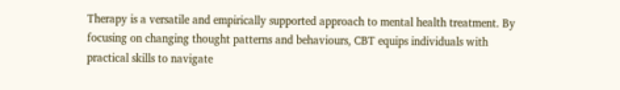Therapy is a versatile and empirically supported approach to mental health treatment. By focusing on changing thought patterns and behaviours, CBT equips individuals with practical skills to navigate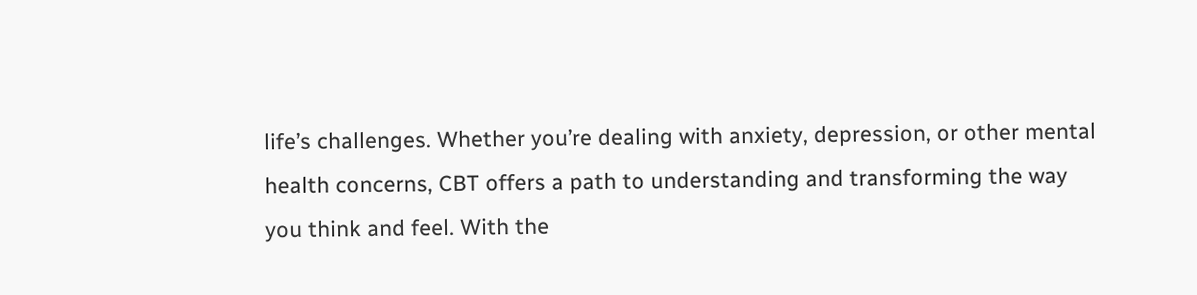life’s challenges. Whether you’re dealing with anxiety, depression, or other mental health concerns, CBT offers a path to understanding and transforming the way you think and feel. With the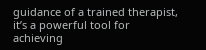guidance of a trained therapist, it’s a powerful tool for achieving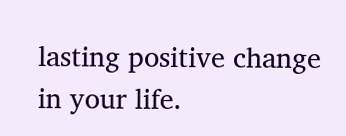lasting positive change in your life.